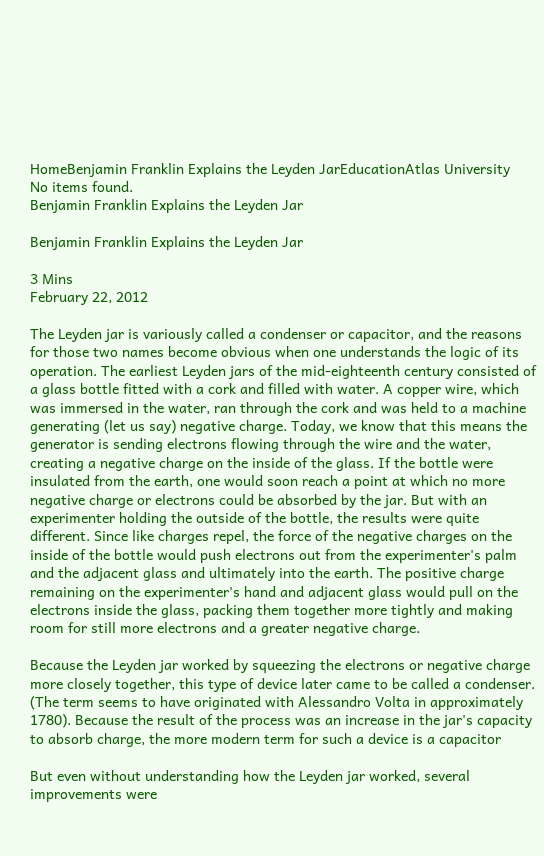HomeBenjamin Franklin Explains the Leyden JarEducationAtlas University
No items found.
Benjamin Franklin Explains the Leyden Jar

Benjamin Franklin Explains the Leyden Jar

3 Mins
February 22, 2012

The Leyden jar is variously called a condenser or capacitor, and the reasons for those two names become obvious when one understands the logic of its operation. The earliest Leyden jars of the mid-eighteenth century consisted of a glass bottle fitted with a cork and filled with water. A copper wire, which was immersed in the water, ran through the cork and was held to a machine generating (let us say) negative charge. Today, we know that this means the generator is sending electrons flowing through the wire and the water, creating a negative charge on the inside of the glass. If the bottle were insulated from the earth, one would soon reach a point at which no more negative charge or electrons could be absorbed by the jar. But with an experimenter holding the outside of the bottle, the results were quite different. Since like charges repel, the force of the negative charges on the inside of the bottle would push electrons out from the experimenter's palm and the adjacent glass and ultimately into the earth. The positive charge remaining on the experimenter's hand and adjacent glass would pull on the electrons inside the glass, packing them together more tightly and making room for still more electrons and a greater negative charge.

Because the Leyden jar worked by squeezing the electrons or negative charge more closely together, this type of device later came to be called a condenser. (The term seems to have originated with Alessandro Volta in approximately 1780). Because the result of the process was an increase in the jar's capacity to absorb charge, the more modern term for such a device is a capacitor

But even without understanding how the Leyden jar worked, several improvements were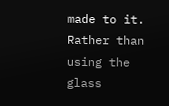made to it. Rather than using the glass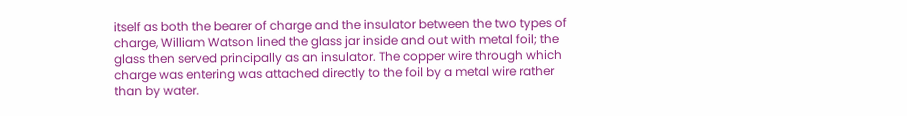itself as both the bearer of charge and the insulator between the two types of charge, William Watson lined the glass jar inside and out with metal foil; the glass then served principally as an insulator. The copper wire through which charge was entering was attached directly to the foil by a metal wire rather than by water.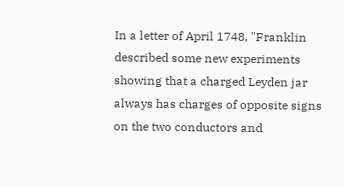In a letter of April 1748, "Franklin described some new experiments showing that a charged Leyden jar always has charges of opposite signs on the two conductors and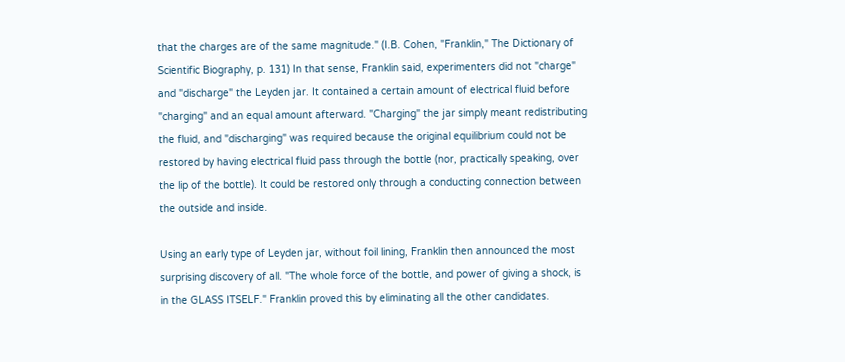that the charges are of the same magnitude." (I.B. Cohen, "Franklin," The Dictionary of Scientific Biography, p. 131) In that sense, Franklin said, experimenters did not "charge" and "discharge" the Leyden jar. It contained a certain amount of electrical fluid before "charging" and an equal amount afterward. "Charging" the jar simply meant redistributing the fluid, and "discharging" was required because the original equilibrium could not be restored by having electrical fluid pass through the bottle (nor, practically speaking, over the lip of the bottle). It could be restored only through a conducting connection between the outside and inside.

Using an early type of Leyden jar, without foil lining, Franklin then announced the most surprising discovery of all. "The whole force of the bottle, and power of giving a shock, is in the GLASS ITSELF." Franklin proved this by eliminating all the other candidates.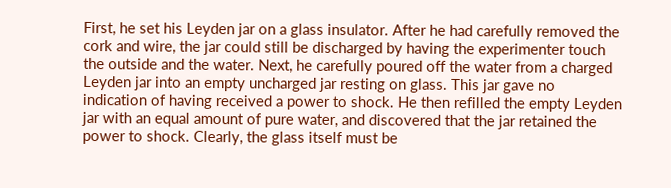First, he set his Leyden jar on a glass insulator. After he had carefully removed the cork and wire, the jar could still be discharged by having the experimenter touch the outside and the water. Next, he carefully poured off the water from a charged Leyden jar into an empty uncharged jar resting on glass. This jar gave no indication of having received a power to shock. He then refilled the empty Leyden jar with an equal amount of pure water, and discovered that the jar retained the power to shock. Clearly, the glass itself must be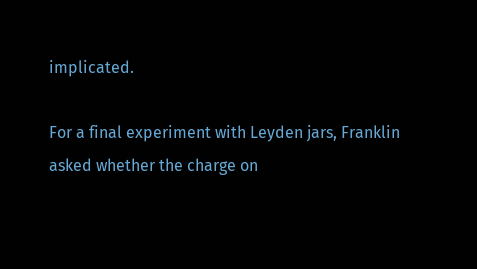implicated.

For a final experiment with Leyden jars, Franklin asked whether the charge on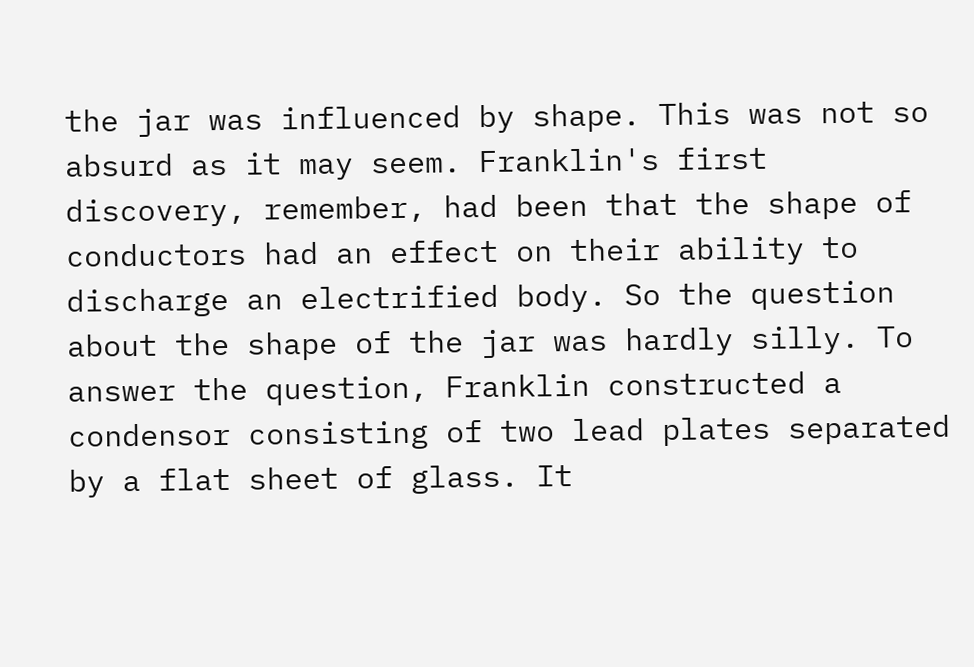the jar was influenced by shape. This was not so absurd as it may seem. Franklin's first discovery, remember, had been that the shape of conductors had an effect on their ability to discharge an electrified body. So the question about the shape of the jar was hardly silly. To answer the question, Franklin constructed a condensor consisting of two lead plates separated by a flat sheet of glass. It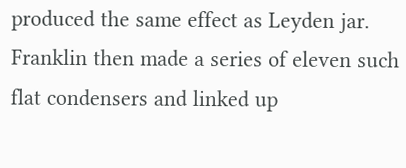produced the same effect as Leyden jar. Franklin then made a series of eleven such flat condensers and linked up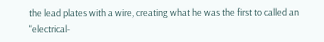the lead plates with a wire, creating what he was the first to called an "electrical-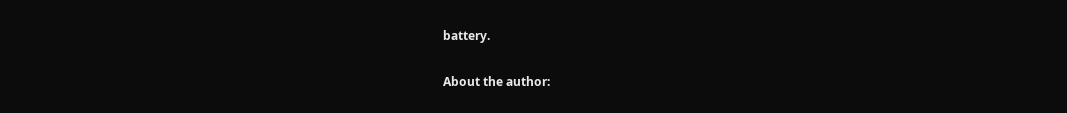battery.

About the author: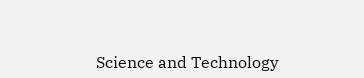Science and Technology